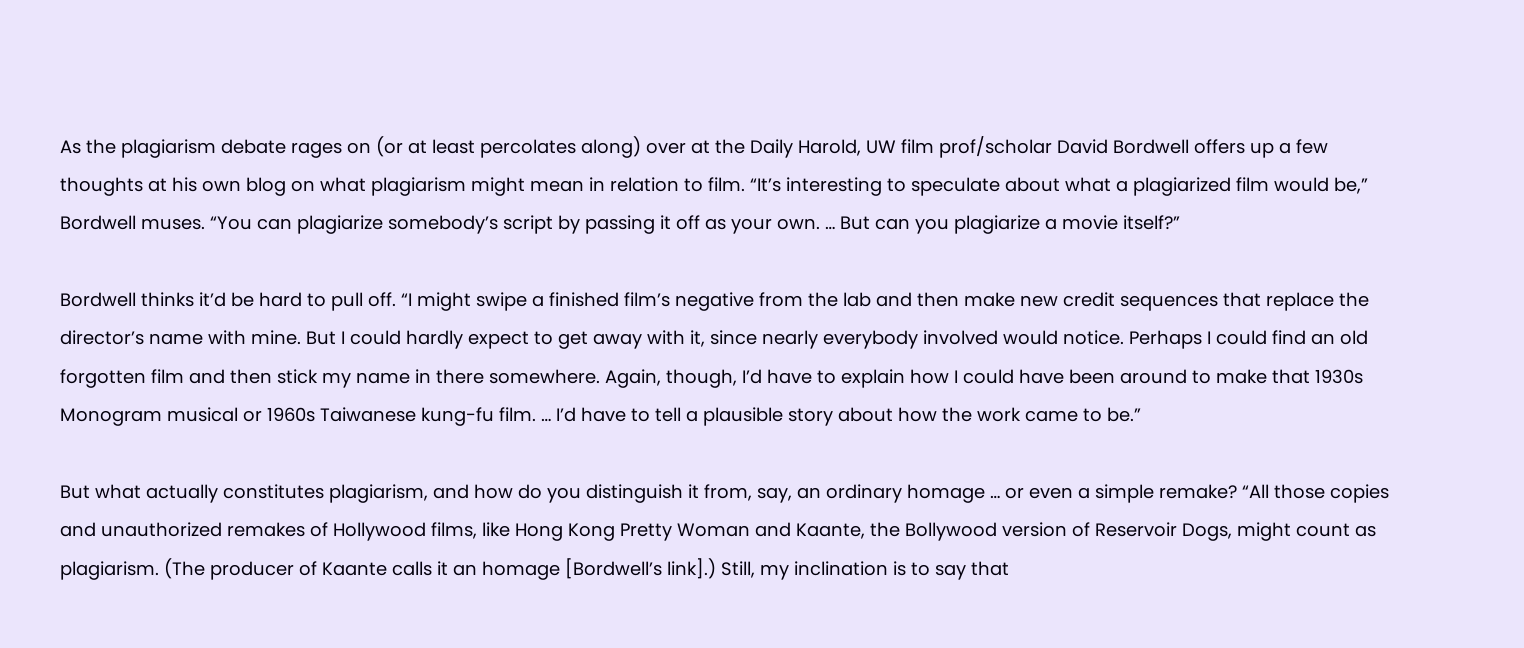As the plagiarism debate rages on (or at least percolates along) over at the Daily Harold, UW film prof/scholar David Bordwell offers up a few thoughts at his own blog on what plagiarism might mean in relation to film. “It’s interesting to speculate about what a plagiarized film would be,” Bordwell muses. “You can plagiarize somebody’s script by passing it off as your own. … But can you plagiarize a movie itself?”

Bordwell thinks it’d be hard to pull off. “I might swipe a finished film’s negative from the lab and then make new credit sequences that replace the director’s name with mine. But I could hardly expect to get away with it, since nearly everybody involved would notice. Perhaps I could find an old forgotten film and then stick my name in there somewhere. Again, though, I’d have to explain how I could have been around to make that 1930s Monogram musical or 1960s Taiwanese kung-fu film. … I’d have to tell a plausible story about how the work came to be.”

But what actually constitutes plagiarism, and how do you distinguish it from, say, an ordinary homage … or even a simple remake? “All those copies and unauthorized remakes of Hollywood films, like Hong Kong Pretty Woman and Kaante, the Bollywood version of Reservoir Dogs, might count as plagiarism. (The producer of Kaante calls it an homage [Bordwell’s link].) Still, my inclination is to say that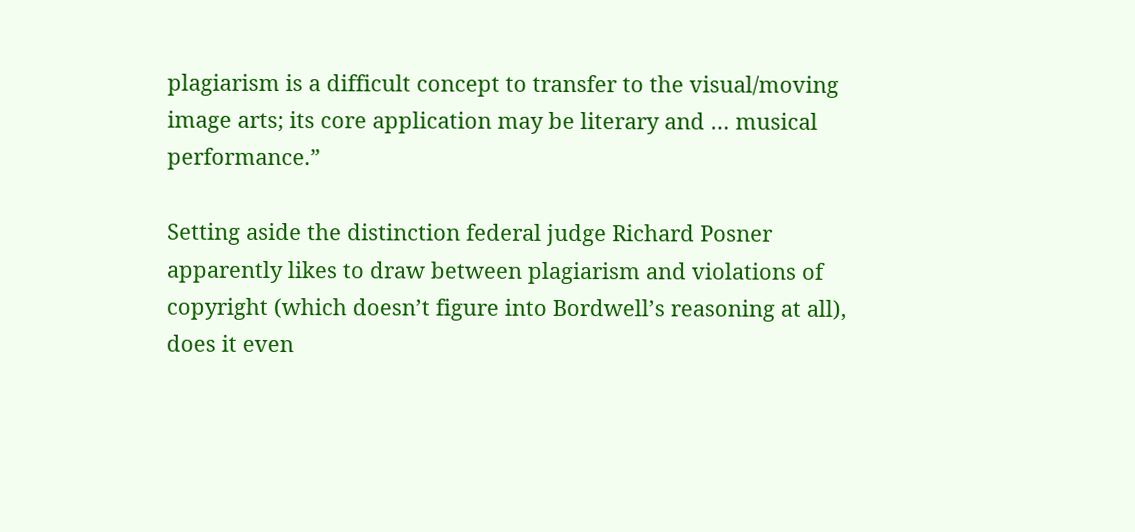plagiarism is a difficult concept to transfer to the visual/moving image arts; its core application may be literary and … musical performance.”

Setting aside the distinction federal judge Richard Posner apparently likes to draw between plagiarism and violations of copyright (which doesn’t figure into Bordwell’s reasoning at all), does it even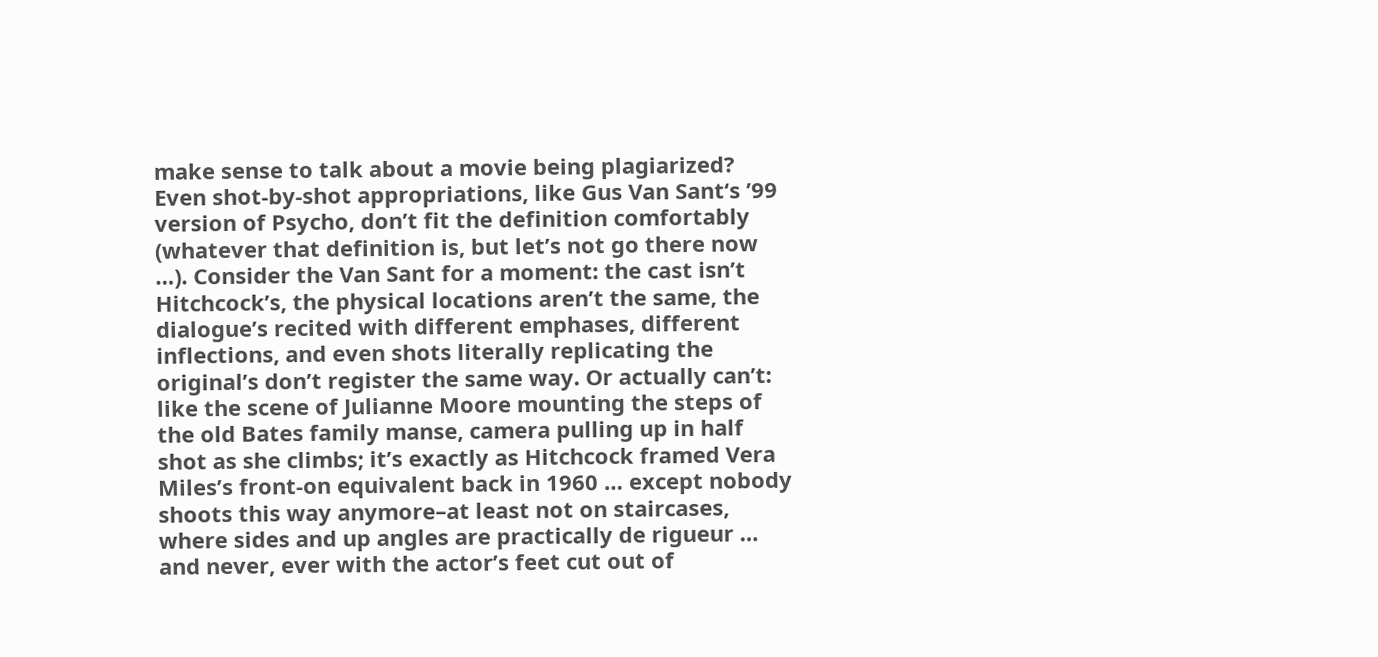make sense to talk about a movie being plagiarized? Even shot-by-shot appropriations, like Gus Van Sant‘s ’99 version of Psycho, don’t fit the definition comfortably (whatever that definition is, but let’s not go there now …). Consider the Van Sant for a moment: the cast isn’t Hitchcock’s, the physical locations aren’t the same, the dialogue’s recited with different emphases, different inflections, and even shots literally replicating the original’s don’t register the same way. Or actually can’t: like the scene of Julianne Moore mounting the steps of the old Bates family manse, camera pulling up in half shot as she climbs; it’s exactly as Hitchcock framed Vera Miles’s front-on equivalent back in 1960 … except nobody shoots this way anymore–at least not on staircases, where sides and up angles are practically de rigueur … and never, ever with the actor’s feet cut out of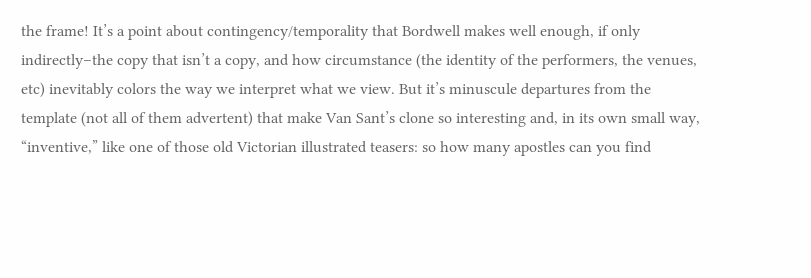the frame! It’s a point about contingency/temporality that Bordwell makes well enough, if only indirectly–the copy that isn’t a copy, and how circumstance (the identity of the performers, the venues, etc) inevitably colors the way we interpret what we view. But it’s minuscule departures from the template (not all of them advertent) that make Van Sant’s clone so interesting and, in its own small way, “inventive,” like one of those old Victorian illustrated teasers: so how many apostles can you find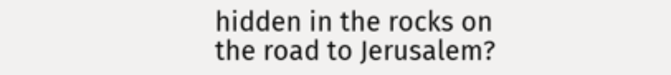hidden in the rocks on the road to Jerusalem?